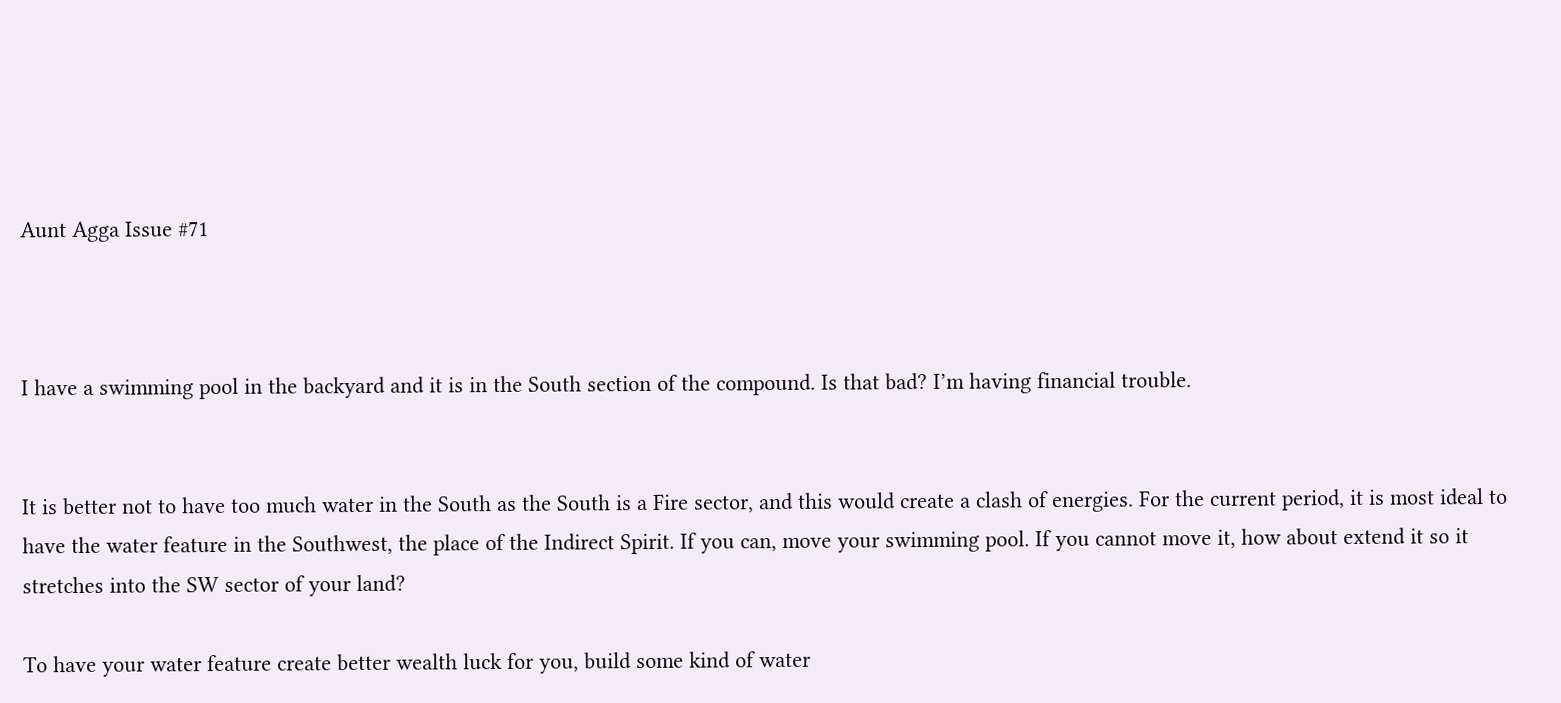Aunt Agga Issue #71



I have a swimming pool in the backyard and it is in the South section of the compound. Is that bad? I’m having financial trouble.


It is better not to have too much water in the South as the South is a Fire sector, and this would create a clash of energies. For the current period, it is most ideal to have the water feature in the Southwest, the place of the Indirect Spirit. If you can, move your swimming pool. If you cannot move it, how about extend it so it stretches into the SW sector of your land?

To have your water feature create better wealth luck for you, build some kind of water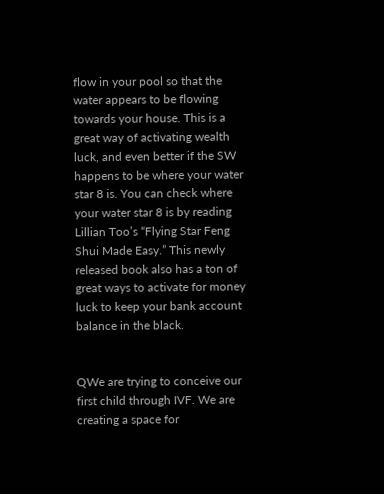flow in your pool so that the water appears to be flowing towards your house. This is a great way of activating wealth luck, and even better if the SW happens to be where your water star 8 is. You can check where your water star 8 is by reading Lillian Too’s “Flying Star Feng Shui Made Easy.” This newly released book also has a ton of great ways to activate for money luck to keep your bank account balance in the black.


QWe are trying to conceive our first child through IVF. We are creating a space for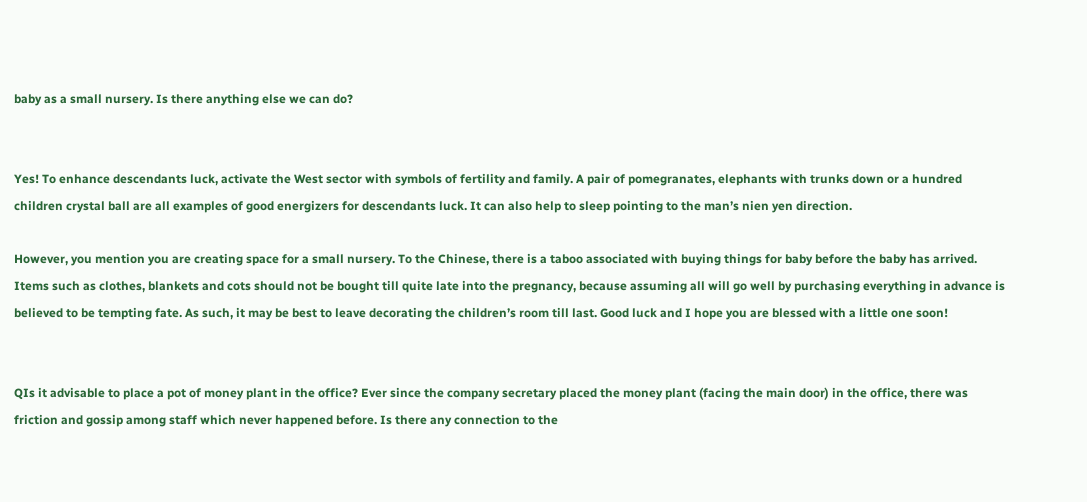baby as a small nursery. Is there anything else we can do?


Yes! To enhance descendants luck, activate the West sector with symbols of fertility and family. A pair of pomegranates, elephants with trunks down or a hundred children crystal ball are all examples of good energizers for descendants luck. It can also help to sleep pointing to the man’s nien yen direction.

However, you mention you are creating space for a small nursery. To the Chinese, there is a taboo associated with buying things for baby before the baby has arrived. Items such as clothes, blankets and cots should not be bought till quite late into the pregnancy, because assuming all will go well by purchasing everything in advance is believed to be tempting fate. As such, it may be best to leave decorating the children’s room till last. Good luck and I hope you are blessed with a little one soon!


QIs it advisable to place a pot of money plant in the office? Ever since the company secretary placed the money plant (facing the main door) in the office, there was friction and gossip among staff which never happened before. Is there any connection to the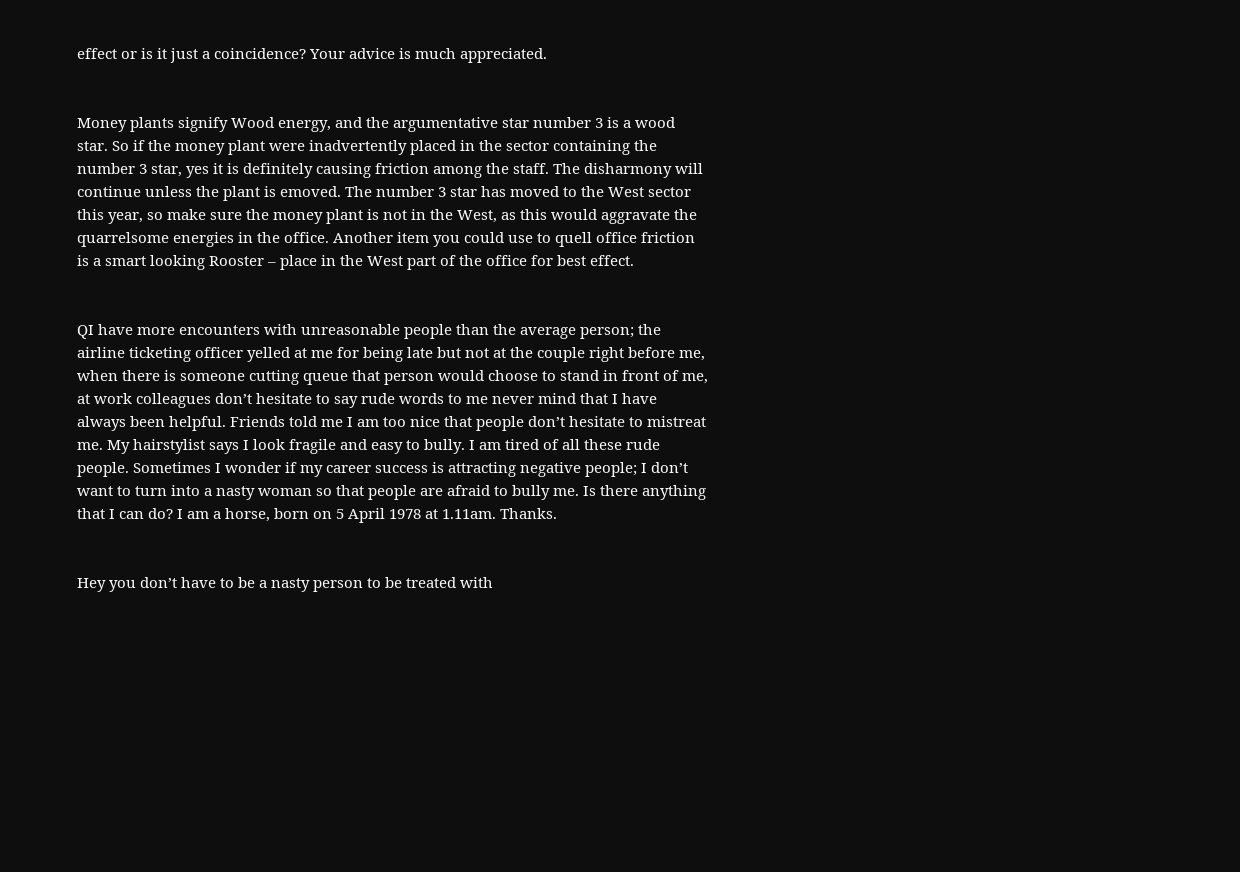effect or is it just a coincidence? Your advice is much appreciated.


Money plants signify Wood energy, and the argumentative star number 3 is a wood star. So if the money plant were inadvertently placed in the sector containing the number 3 star, yes it is definitely causing friction among the staff. The disharmony will continue unless the plant is emoved. The number 3 star has moved to the West sector this year, so make sure the money plant is not in the West, as this would aggravate the quarrelsome energies in the office. Another item you could use to quell office friction is a smart looking Rooster – place in the West part of the office for best effect.


QI have more encounters with unreasonable people than the average person; the airline ticketing officer yelled at me for being late but not at the couple right before me, when there is someone cutting queue that person would choose to stand in front of me, at work colleagues don’t hesitate to say rude words to me never mind that I have always been helpful. Friends told me I am too nice that people don’t hesitate to mistreat me. My hairstylist says I look fragile and easy to bully. I am tired of all these rude people. Sometimes I wonder if my career success is attracting negative people; I don’t want to turn into a nasty woman so that people are afraid to bully me. Is there anything that I can do? I am a horse, born on 5 April 1978 at 1.11am. Thanks.


Hey you don’t have to be a nasty person to be treated with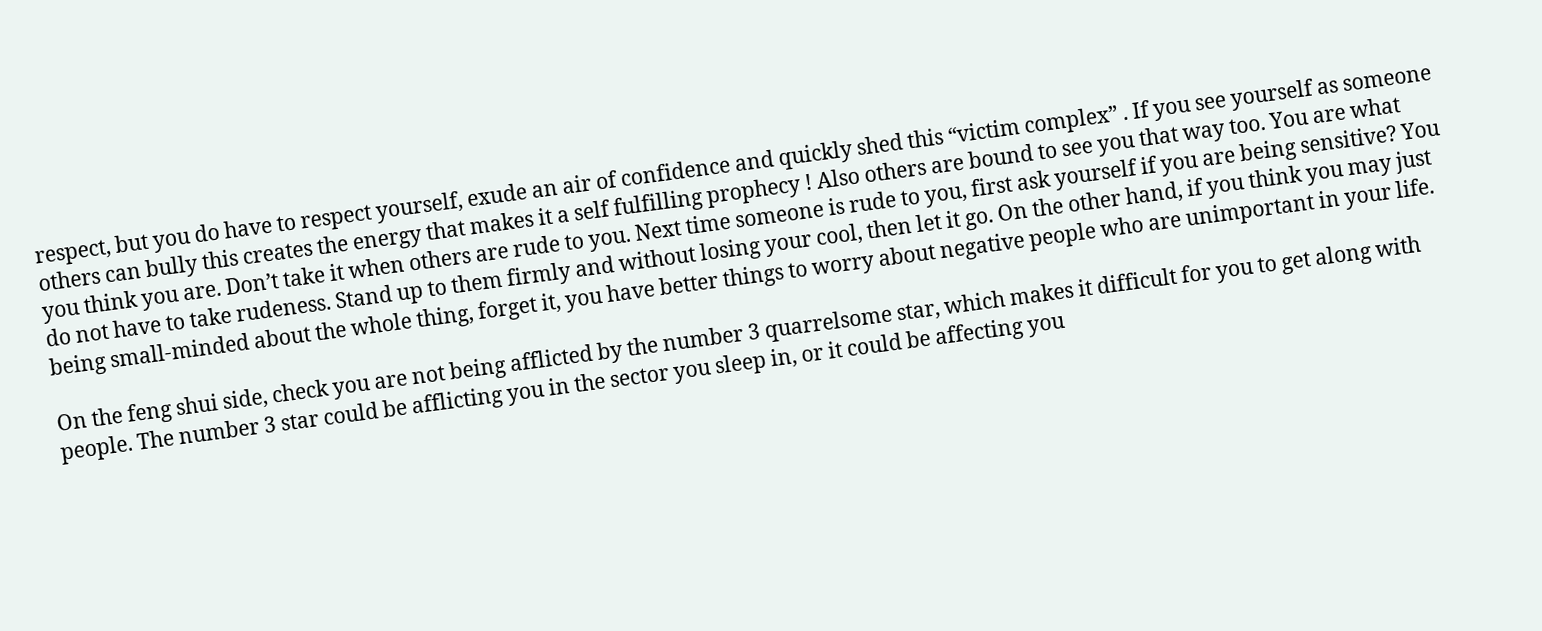respect, but you do have to respect yourself, exude an air of confidence and quickly shed this “victim complex” . If you see yourself as someone others can bully this creates the energy that makes it a self fulfilling prophecy ! Also others are bound to see you that way too. You are what you think you are. Don’t take it when others are rude to you. Next time someone is rude to you, first ask yourself if you are being sensitive? You do not have to take rudeness. Stand up to them firmly and without losing your cool, then let it go. On the other hand, if you think you may just being small-minded about the whole thing, forget it, you have better things to worry about negative people who are unimportant in your life.

On the feng shui side, check you are not being afflicted by the number 3 quarrelsome star, which makes it difficult for you to get along with people. The number 3 star could be afflicting you in the sector you sleep in, or it could be affecting you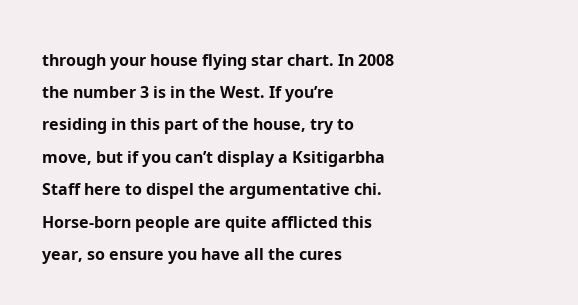through your house flying star chart. In 2008 the number 3 is in the West. If you’re residing in this part of the house, try to move, but if you can’t display a Ksitigarbha Staff here to dispel the argumentative chi. Horse-born people are quite afflicted this year, so ensure you have all the cures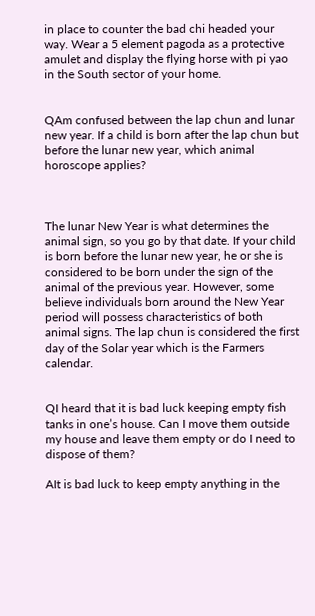in place to counter the bad chi headed your way. Wear a 5 element pagoda as a protective amulet and display the flying horse with pi yao in the South sector of your home.


QAm confused between the lap chun and lunar new year. If a child is born after the lap chun but before the lunar new year, which animal horoscope applies?



The lunar New Year is what determines the animal sign, so you go by that date. If your child is born before the lunar new year, he or she is considered to be born under the sign of the animal of the previous year. However, some believe individuals born around the New Year period will possess characteristics of both animal signs. The lap chun is considered the first day of the Solar year which is the Farmers calendar.


QI heard that it is bad luck keeping empty fish tanks in one’s house. Can I move them outside my house and leave them empty or do I need to dispose of them?

AIt is bad luck to keep empty anything in the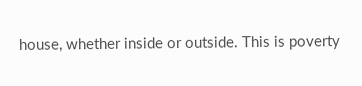house, whether inside or outside. This is poverty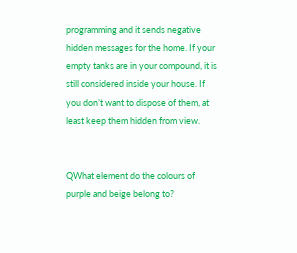programming and it sends negative hidden messages for the home. If your empty tanks are in your compound, it is still considered inside your house. If you don’t want to dispose of them, at least keep them hidden from view.


QWhat element do the colours of purple and beige belong to?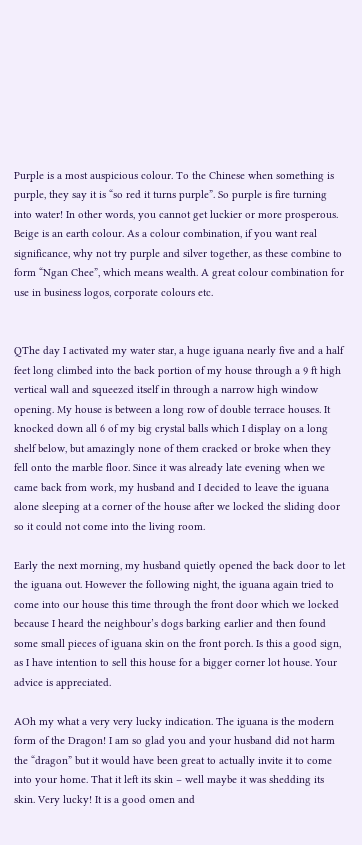Purple is a most auspicious colour. To the Chinese when something is purple, they say it is “so red it turns purple”. So purple is fire turning into water! In other words, you cannot get luckier or more prosperous. Beige is an earth colour. As a colour combination, if you want real significance, why not try purple and silver together, as these combine to form “Ngan Chee”, which means wealth. A great colour combination for use in business logos, corporate colours etc.


QThe day I activated my water star, a huge iguana nearly five and a half feet long climbed into the back portion of my house through a 9 ft high vertical wall and squeezed itself in through a narrow high window opening. My house is between a long row of double terrace houses. It knocked down all 6 of my big crystal balls which I display on a long shelf below, but amazingly none of them cracked or broke when they fell onto the marble floor. Since it was already late evening when we came back from work, my husband and I decided to leave the iguana alone sleeping at a corner of the house after we locked the sliding door so it could not come into the living room.

Early the next morning, my husband quietly opened the back door to let the iguana out. However the following night, the iguana again tried to come into our house this time through the front door which we locked because I heard the neighbour’s dogs barking earlier and then found some small pieces of iguana skin on the front porch. Is this a good sign, as I have intention to sell this house for a bigger corner lot house. Your advice is appreciated.

AOh my what a very very lucky indication. The iguana is the modern form of the Dragon! I am so glad you and your husband did not harm the “dragon” but it would have been great to actually invite it to come into your home. That it left its skin – well maybe it was shedding its skin. Very lucky! It is a good omen and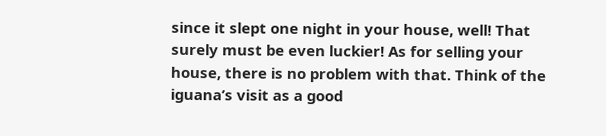since it slept one night in your house, well! That surely must be even luckier! As for selling your house, there is no problem with that. Think of the iguana’s visit as a good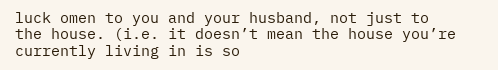luck omen to you and your husband, not just to the house. (i.e. it doesn’t mean the house you’re currently living in is so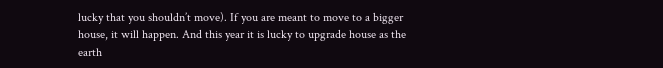lucky that you shouldn’t move). If you are meant to move to a bigger house, it will happen. And this year it is lucky to upgrade house as the earth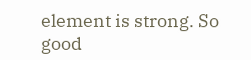element is strong. So good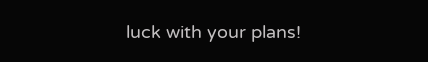luck with your plans!